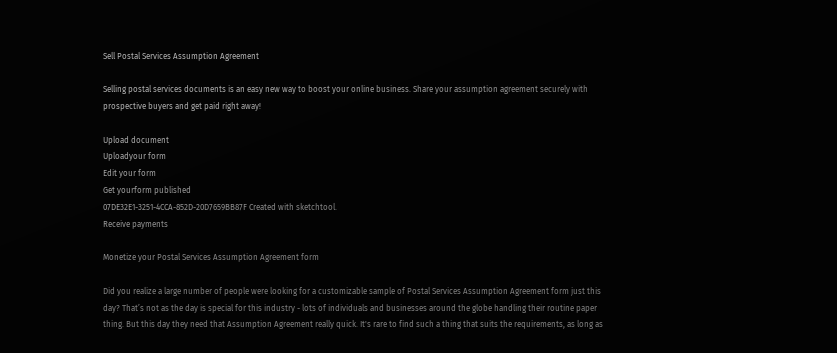Sell Postal Services Assumption Agreement

Selling postal services documents is an easy new way to boost your online business. Share your assumption agreement securely with prospective buyers and get paid right away!

Upload document
Uploadyour form
Edit your form
Get yourform published
07DE32E1-3251-4CCA-852D-20D7659BB87F Created with sketchtool.
Receive payments

Monetize your Postal Services Assumption Agreement form

Did you realize a large number of people were looking for a customizable sample of Postal Services Assumption Agreement form just this day? That’s not as the day is special for this industry - lots of individuals and businesses around the globe handling their routine paper thing. But this day they need that Assumption Agreement really quick. It's rare to find such a thing that suits the requirements, as long as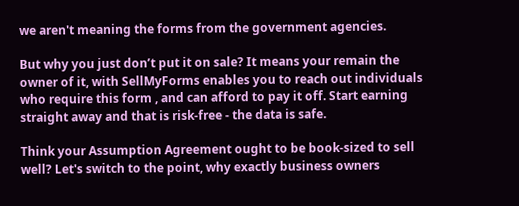we aren't meaning the forms from the government agencies.

But why you just don’t put it on sale? It means your remain the owner of it, with SellMyForms enables you to reach out individuals who require this form , and can afford to pay it off. Start earning straight away and that is risk-free - the data is safe.

Think your Assumption Agreement ought to be book-sized to sell well? Let's switch to the point, why exactly business owners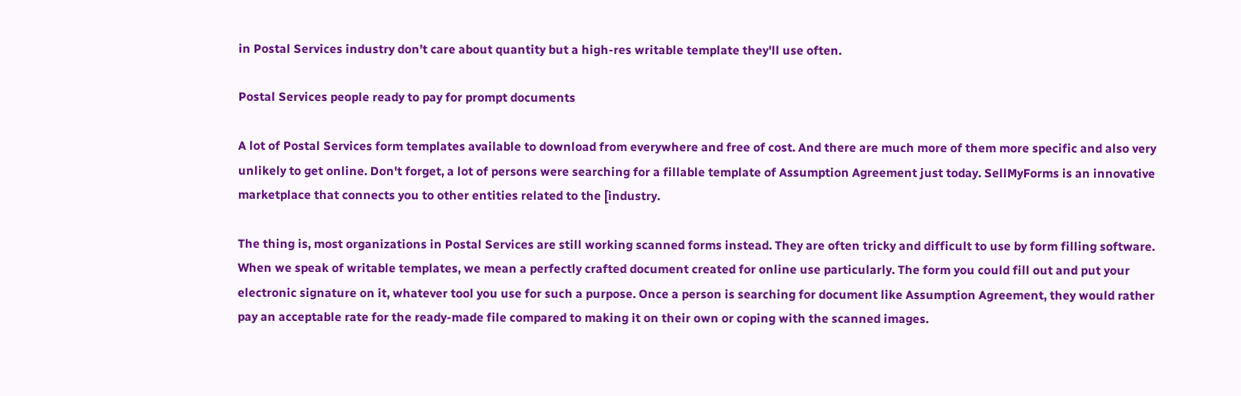in Postal Services industry don’t care about quantity but a high-res writable template they'll use often.

Postal Services people ready to pay for prompt documents

A lot of Postal Services form templates available to download from everywhere and free of cost. And there are much more of them more specific and also very unlikely to get online. Don't forget, a lot of persons were searching for a fillable template of Assumption Agreement just today. SellMyForms is an innovative marketplace that connects you to other entities related to the [industry.

The thing is, most organizations in Postal Services are still working scanned forms instead. They are often tricky and difficult to use by form filling software. When we speak of writable templates, we mean a perfectly crafted document created for online use particularly. The form you could fill out and put your electronic signature on it, whatever tool you use for such a purpose. Once a person is searching for document like Assumption Agreement, they would rather pay an acceptable rate for the ready-made file compared to making it on their own or coping with the scanned images.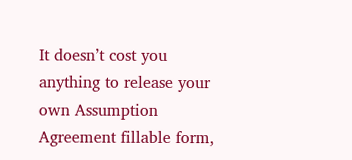It doesn’t cost you anything to release your own Assumption Agreement fillable form,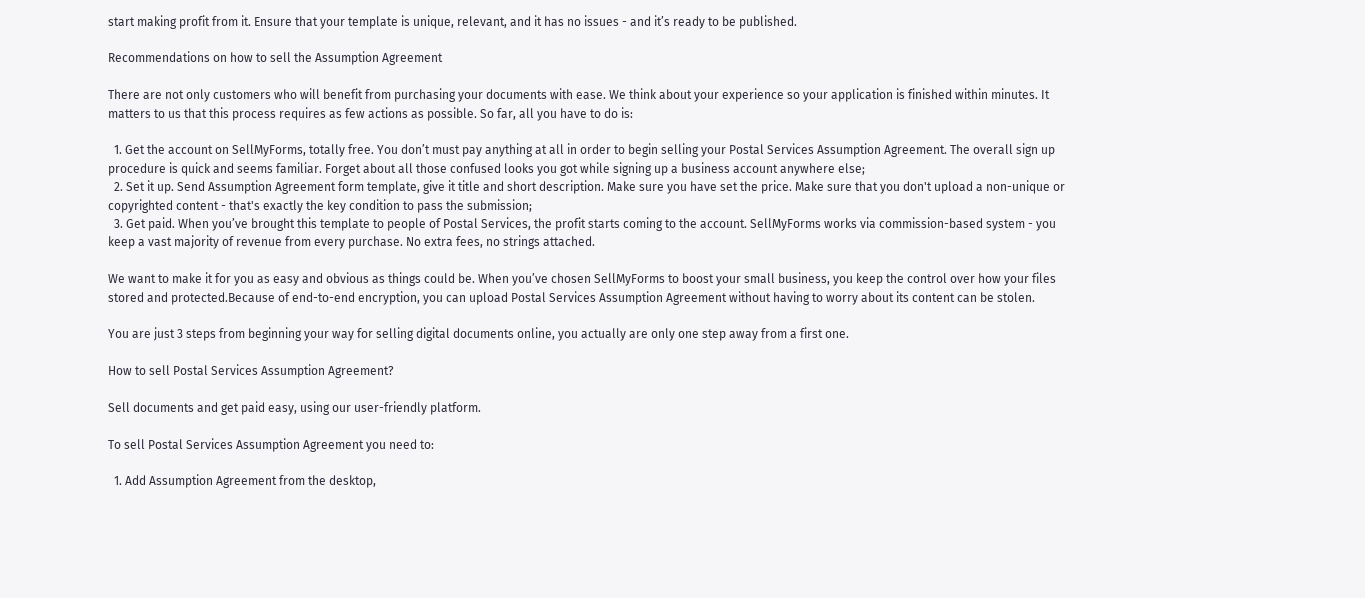start making profit from it. Ensure that your template is unique, relevant, and it has no issues - and it’s ready to be published.

Recommendations on how to sell the Assumption Agreement

There are not only customers who will benefit from purchasing your documents with ease. We think about your experience so your application is finished within minutes. It matters to us that this process requires as few actions as possible. So far, all you have to do is:

  1. Get the account on SellMyForms, totally free. You don’t must pay anything at all in order to begin selling your Postal Services Assumption Agreement. The overall sign up procedure is quick and seems familiar. Forget about all those confused looks you got while signing up a business account anywhere else;
  2. Set it up. Send Assumption Agreement form template, give it title and short description. Make sure you have set the price. Make sure that you don't upload a non-unique or copyrighted content - that's exactly the key condition to pass the submission;
  3. Get paid. When you’ve brought this template to people of Postal Services, the profit starts coming to the account. SellMyForms works via commission-based system - you keep a vast majority of revenue from every purchase. No extra fees, no strings attached.

We want to make it for you as easy and obvious as things could be. When you’ve chosen SellMyForms to boost your small business, you keep the control over how your files stored and protected.Because of end-to-end encryption, you can upload Postal Services Assumption Agreement without having to worry about its content can be stolen.

You are just 3 steps from beginning your way for selling digital documents online, you actually are only one step away from a first one.

How to sell Postal Services Assumption Agreement?

Sell documents and get paid easy, using our user-friendly platform.

To sell Postal Services Assumption Agreement you need to:

  1. Add Assumption Agreement from the desktop,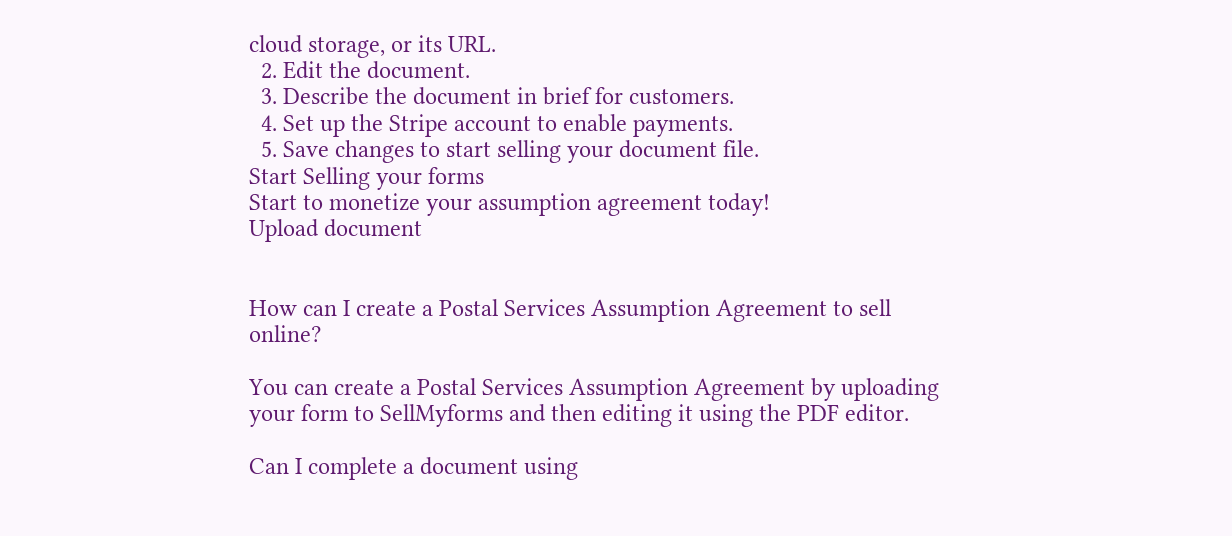cloud storage, or its URL.
  2. Edit the document.
  3. Describe the document in brief for customers.
  4. Set up the Stripe account to enable payments.
  5. Save changes to start selling your document file.
Start Selling your forms
Start to monetize your assumption agreement today!
Upload document


How can I create a Postal Services Assumption Agreement to sell online?

You can create a Postal Services Assumption Agreement by uploading your form to SellMyforms and then editing it using the PDF editor.

Can I complete a document using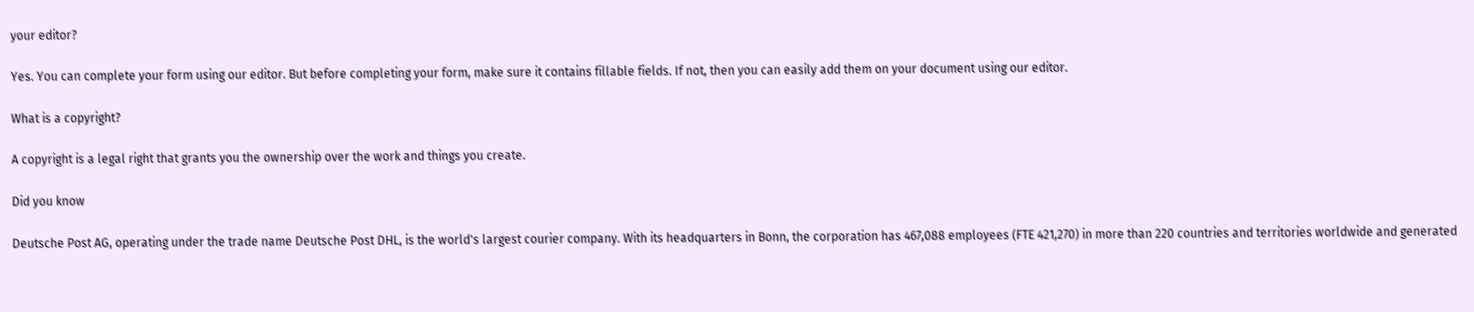your editor?

Yes. You can complete your form using our editor. But before completing your form, make sure it contains fillable fields. If not, then you can easily add them on your document using our editor.

What is a copyright?

A copyright is a legal right that grants you the ownership over the work and things you create.

Did you know

Deutsche Post AG, operating under the trade name Deutsche Post DHL, is the world's largest courier company. With its headquarters in Bonn, the corporation has 467,088 employees (FTE 421,270) in more than 220 countries and territories worldwide and generated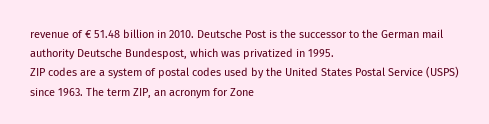revenue of € 51.48 billion in 2010. Deutsche Post is the successor to the German mail authority Deutsche Bundespost, which was privatized in 1995.
ZIP codes are a system of postal codes used by the United States Postal Service (USPS) since 1963. The term ZIP, an acronym for Zone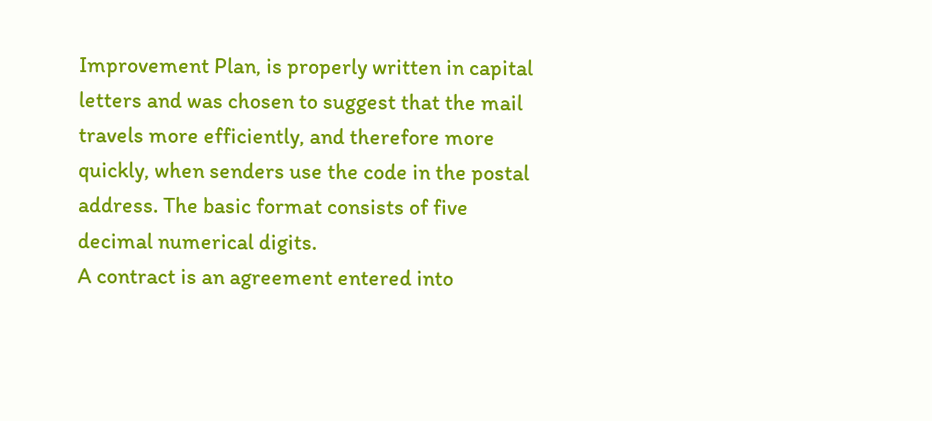Improvement Plan, is properly written in capital letters and was chosen to suggest that the mail travels more efficiently, and therefore more quickly, when senders use the code in the postal address. The basic format consists of five decimal numerical digits.
A contract is an agreement entered into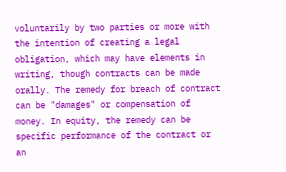voluntarily by two parties or more with the intention of creating a legal obligation, which may have elements in writing, though contracts can be made orally. The remedy for breach of contract can be "damages" or compensation of money. In equity, the remedy can be specific performance of the contract or an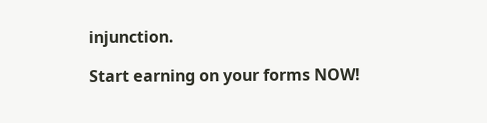injunction.

Start earning on your forms NOW!